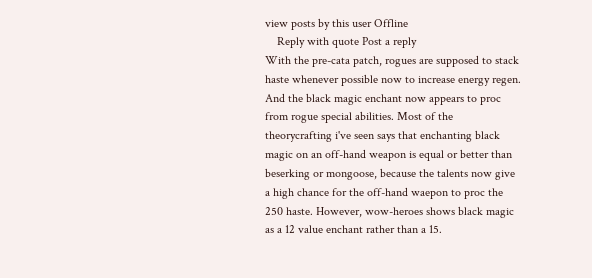view posts by this user Offline
    Reply with quote Post a reply
With the pre-cata patch, rogues are supposed to stack haste whenever possible now to increase energy regen. And the black magic enchant now appears to proc from rogue special abilities. Most of the theorycrafting i've seen says that enchanting black magic on an off-hand weapon is equal or better than beserking or mongoose, because the talents now give a high chance for the off-hand waepon to proc the 250 haste. However, wow-heroes shows black magic as a 12 value enchant rather than a 15.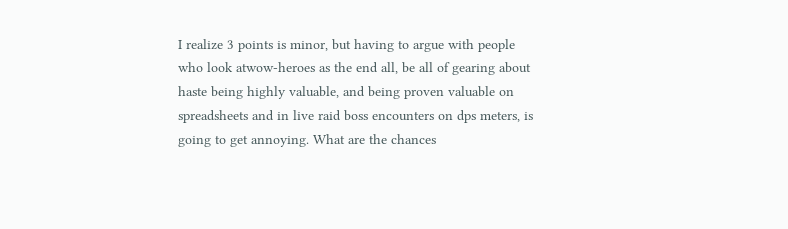I realize 3 points is minor, but having to argue with people who look atwow-heroes as the end all, be all of gearing about haste being highly valuable, and being proven valuable on spreadsheets and in live raid boss encounters on dps meters, is going to get annoying. What are the chances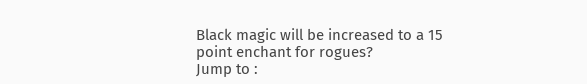Black magic will be increased to a 15 point enchant for rogues?
Jump to :